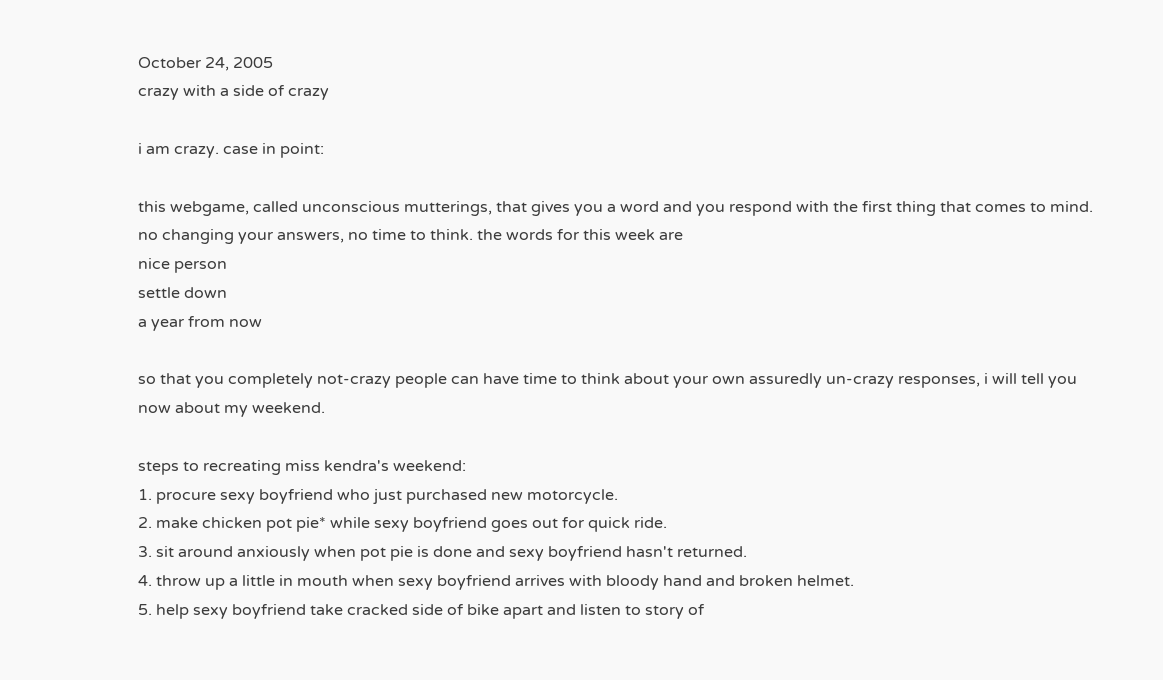October 24, 2005
crazy with a side of crazy

i am crazy. case in point:

this webgame, called unconscious mutterings, that gives you a word and you respond with the first thing that comes to mind. no changing your answers, no time to think. the words for this week are
nice person
settle down
a year from now

so that you completely not-crazy people can have time to think about your own assuredly un-crazy responses, i will tell you now about my weekend.

steps to recreating miss kendra's weekend:
1. procure sexy boyfriend who just purchased new motorcycle.
2. make chicken pot pie* while sexy boyfriend goes out for quick ride.
3. sit around anxiously when pot pie is done and sexy boyfriend hasn't returned.
4. throw up a little in mouth when sexy boyfriend arrives with bloody hand and broken helmet.
5. help sexy boyfriend take cracked side of bike apart and listen to story of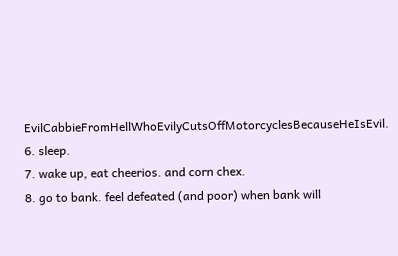EvilCabbieFromHellWhoEvilyCutsOffMotorcyclesBecauseHeIsEvil.
6. sleep.
7. wake up, eat cheerios. and corn chex.
8. go to bank. feel defeated (and poor) when bank will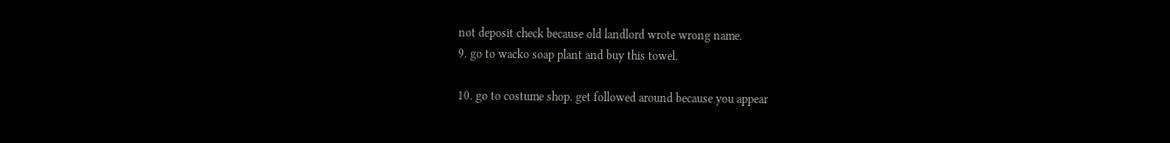not deposit check because old landlord wrote wrong name.
9. go to wacko soap plant and buy this towel.

10. go to costume shop. get followed around because you appear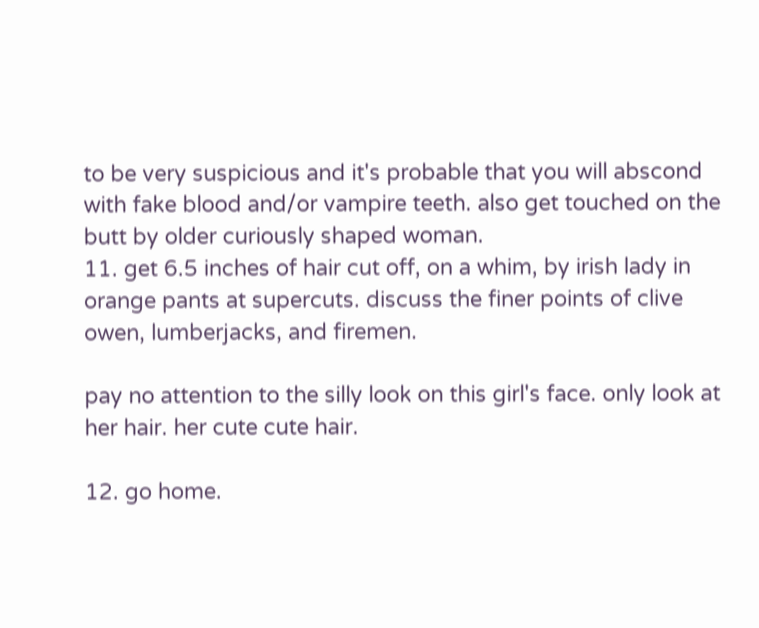to be very suspicious and it's probable that you will abscond with fake blood and/or vampire teeth. also get touched on the butt by older curiously shaped woman.
11. get 6.5 inches of hair cut off, on a whim, by irish lady in orange pants at supercuts. discuss the finer points of clive owen, lumberjacks, and firemen.

pay no attention to the silly look on this girl's face. only look at her hair. her cute cute hair.

12. go home.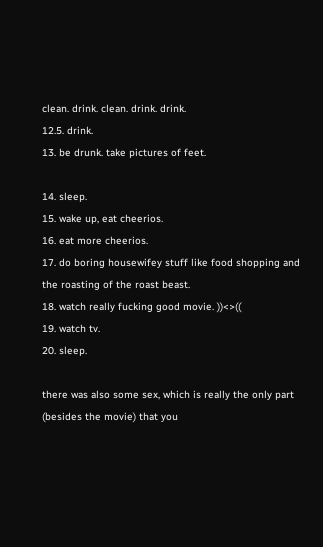clean. drink. clean. drink. drink.
12.5. drink.
13. be drunk. take pictures of feet.

14. sleep.
15. wake up, eat cheerios.
16. eat more cheerios.
17. do boring housewifey stuff like food shopping and the roasting of the roast beast.
18. watch really fucking good movie. ))<>((
19. watch tv.
20. sleep.

there was also some sex, which is really the only part (besides the movie) that you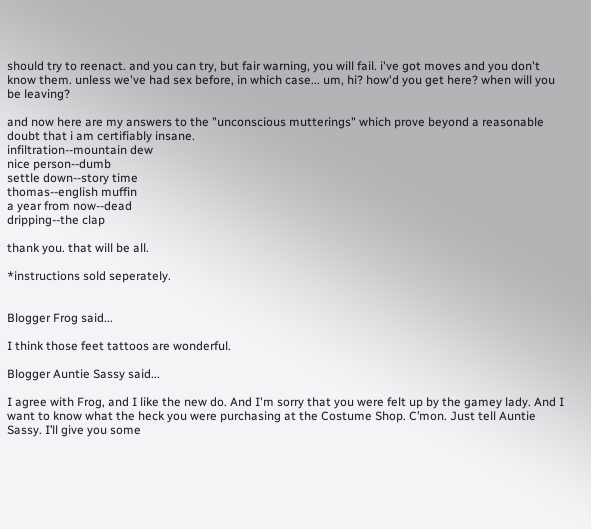should try to reenact. and you can try, but fair warning, you will fail. i've got moves and you don't know them. unless we've had sex before, in which case... um, hi? how'd you get here? when will you be leaving?

and now here are my answers to the "unconscious mutterings" which prove beyond a reasonable doubt that i am certifiably insane.
infiltration--mountain dew
nice person--dumb
settle down--story time
thomas--english muffin
a year from now--dead
dripping--the clap

thank you. that will be all.

*instructions sold seperately.


Blogger Frog said...

I think those feet tattoos are wonderful.

Blogger Auntie Sassy said...

I agree with Frog, and I like the new do. And I'm sorry that you were felt up by the gamey lady. And I want to know what the heck you were purchasing at the Costume Shop. C’mon. Just tell Auntie Sassy. I’ll give you some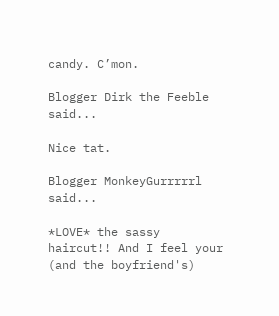candy. C’mon.

Blogger Dirk the Feeble said...

Nice tat.

Blogger MonkeyGurrrrrl said...

*LOVE* the sassy haircut!! And I feel your (and the boyfriend's)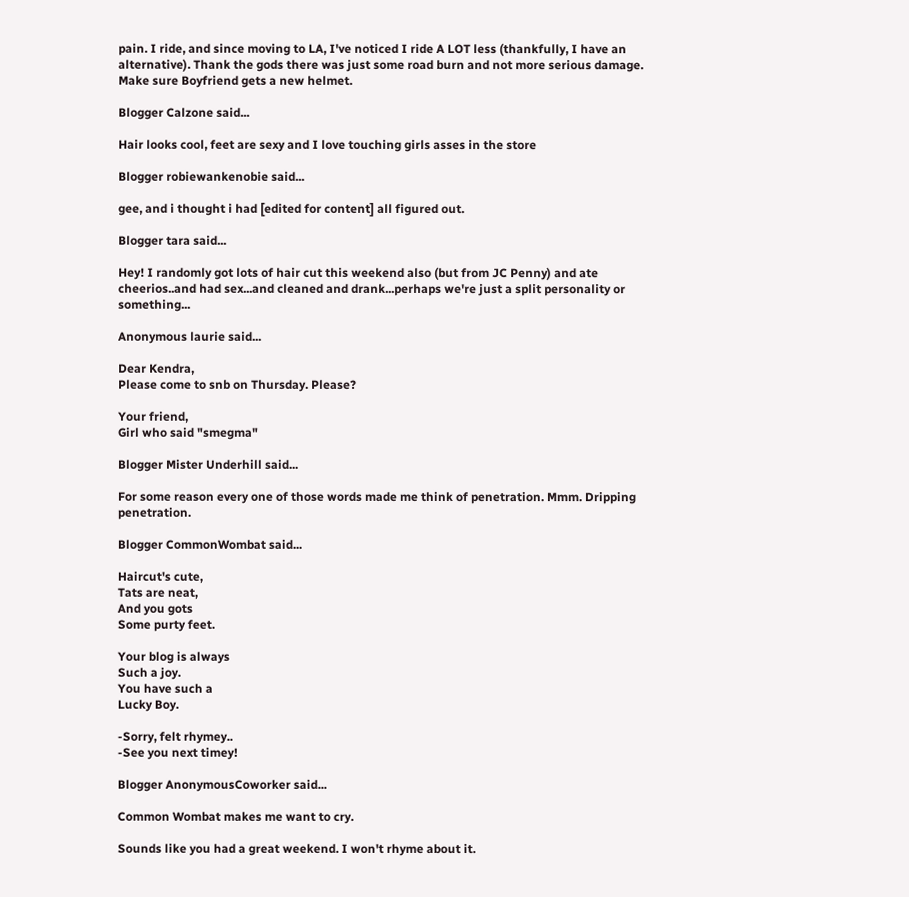pain. I ride, and since moving to LA, I've noticed I ride A LOT less (thankfully, I have an alternative). Thank the gods there was just some road burn and not more serious damage. Make sure Boyfriend gets a new helmet.

Blogger Calzone said...

Hair looks cool, feet are sexy and I love touching girls asses in the store

Blogger robiewankenobie said...

gee, and i thought i had [edited for content] all figured out.

Blogger tara said...

Hey! I randomly got lots of hair cut this weekend also (but from JC Penny) and ate cheerios..and had sex...and cleaned and drank...perhaps we're just a split personality or something...

Anonymous laurie said...

Dear Kendra,
Please come to snb on Thursday. Please?

Your friend,
Girl who said "smegma"

Blogger Mister Underhill said...

For some reason every one of those words made me think of penetration. Mmm. Dripping penetration.

Blogger CommonWombat said...

Haircut's cute,
Tats are neat,
And you gots
Some purty feet.

Your blog is always
Such a joy.
You have such a
Lucky Boy.

-Sorry, felt rhymey..
-See you next timey!

Blogger AnonymousCoworker said...

Common Wombat makes me want to cry.

Sounds like you had a great weekend. I won't rhyme about it.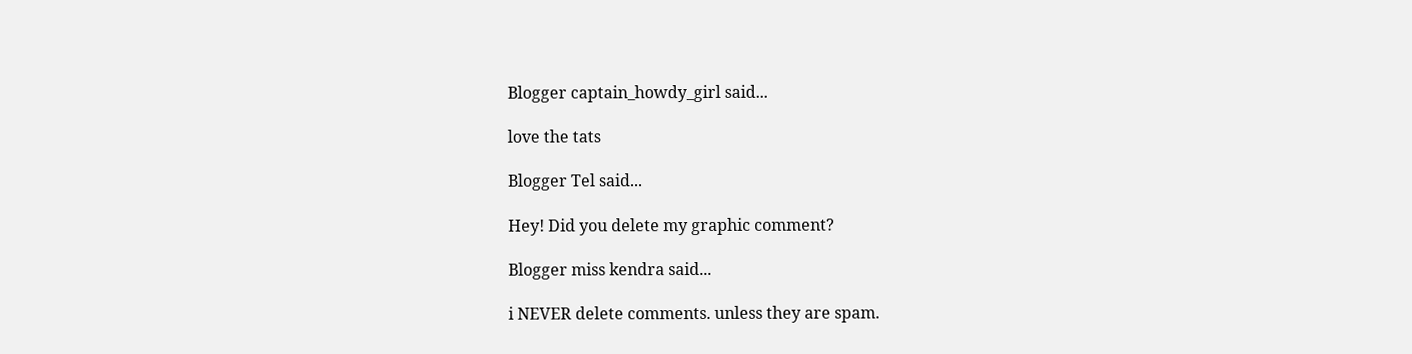Blogger captain_howdy_girl said...

love the tats

Blogger Tel said...

Hey! Did you delete my graphic comment?

Blogger miss kendra said...

i NEVER delete comments. unless they are spam.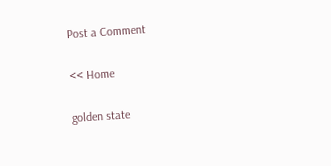Post a Comment

<< Home

golden state